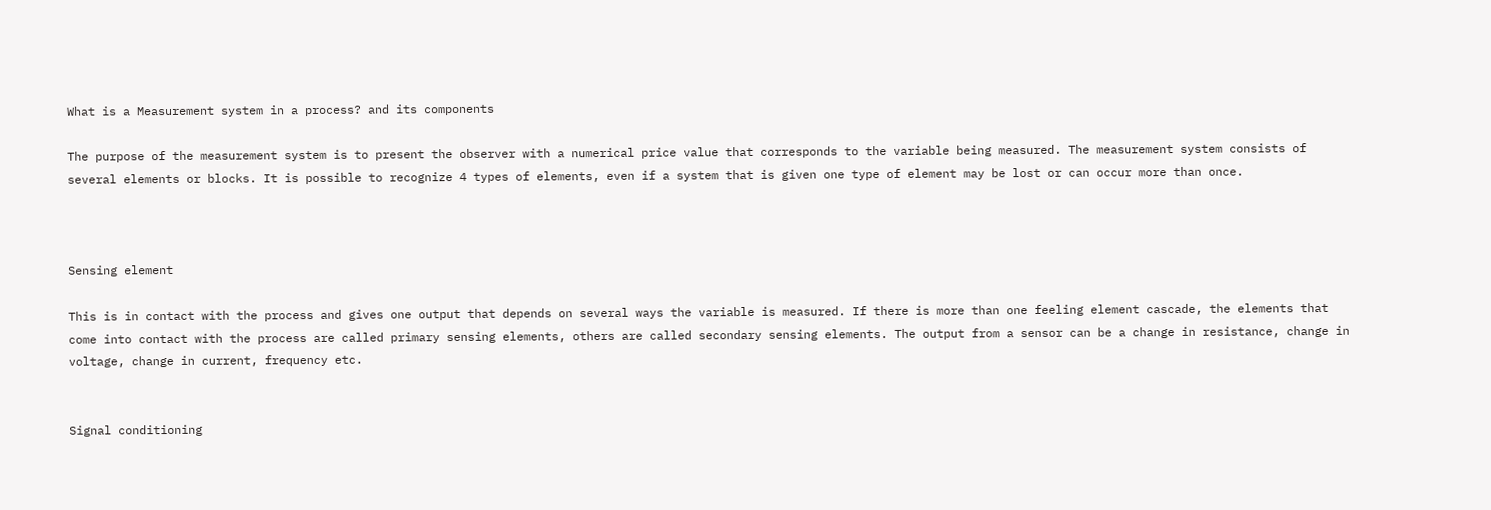What is a Measurement system in a process? and its components

The purpose of the measurement system is to present the observer with a numerical price value that corresponds to the variable being measured. The measurement system consists of several elements or blocks. It is possible to recognize 4 types of elements, even if a system that is given one type of element may be lost or can occur more than once.



Sensing element

This is in contact with the process and gives one output that depends on several ways the variable is measured. If there is more than one feeling element cascade, the elements that come into contact with the process are called primary sensing elements, others are called secondary sensing elements. The output from a sensor can be a change in resistance, change in voltage, change in current, frequency etc.


Signal conditioning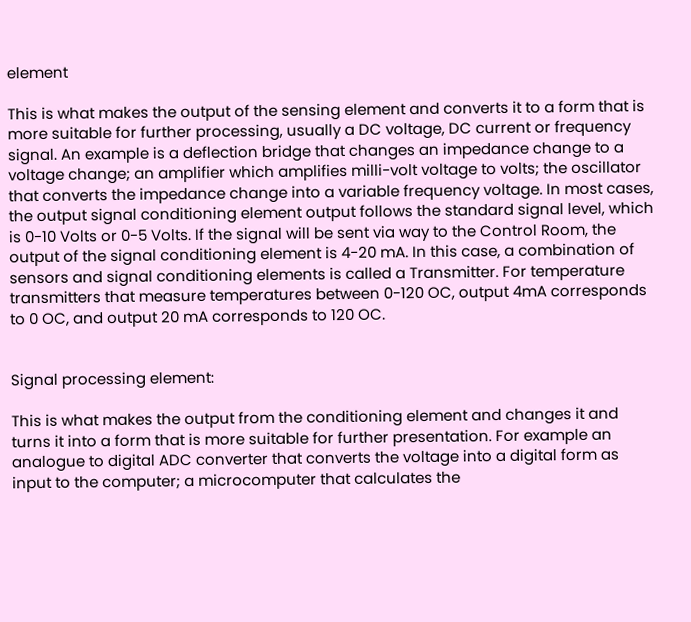element

This is what makes the output of the sensing element and converts it to a form that is more suitable for further processing, usually a DC voltage, DC current or frequency signal. An example is a deflection bridge that changes an impedance change to a voltage change; an amplifier which amplifies milli-volt voltage to volts; the oscillator that converts the impedance change into a variable frequency voltage. In most cases, the output signal conditioning element output follows the standard signal level, which is 0-10 Volts or 0-5 Volts. If the signal will be sent via way to the Control Room, the output of the signal conditioning element is 4-20 mA. In this case, a combination of sensors and signal conditioning elements is called a Transmitter. For temperature transmitters that measure temperatures between 0-120 OC, output 4mA corresponds to 0 OC, and output 20 mA corresponds to 120 OC.


Signal processing element:

This is what makes the output from the conditioning element and changes it and turns it into a form that is more suitable for further presentation. For example an analogue to digital ADC converter that converts the voltage into a digital form as input to the computer; a microcomputer that calculates the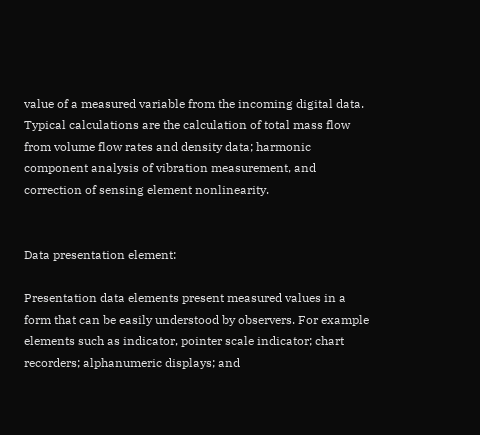value of a measured variable from the incoming digital data. Typical calculations are the calculation of total mass flow from volume flow rates and density data; harmonic component analysis of vibration measurement, and correction of sensing element nonlinearity.


Data presentation element:

Presentation data elements present measured values in a form that can be easily understood by observers. For example elements such as indicator, pointer scale indicator; chart recorders; alphanumeric displays; and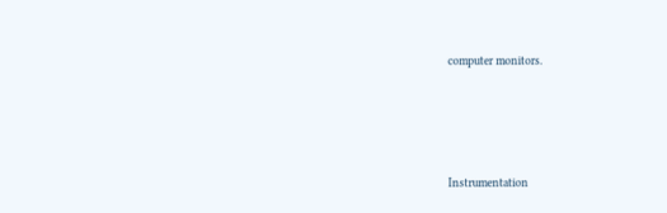computer monitors.




Instrumentation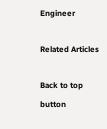Engineer

Related Articles

Back to top button